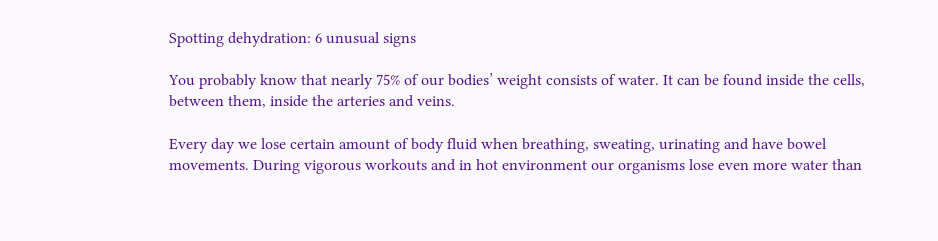Spotting dehydration: 6 unusual signs

You probably know that nearly 75% of our bodies’ weight consists of water. It can be found inside the cells, between them, inside the arteries and veins.

Every day we lose certain amount of body fluid when breathing, sweating, urinating and have bowel movements. During vigorous workouts and in hot environment our organisms lose even more water than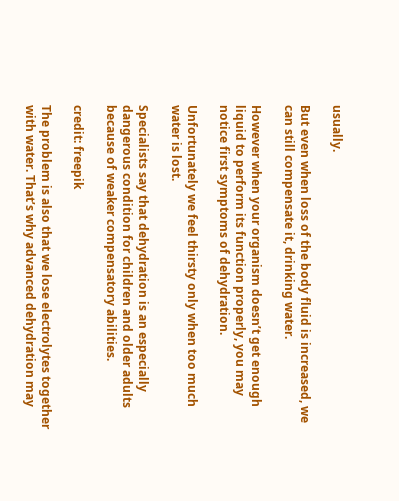usually.

But even when loss of the body fluid is increased, we can still compensate it, drinking water.

However when your organism doesn’t get enough liquid to perform its function properly, you may notice first symptoms of dehydration.

Unfortunately we feel thirsty only when too much water is lost.

Specialists say that dehydration is an especially dangerous condition for children and older adults because of weaker compensatory abilities.

credit: freepik

The problem is also that we lose electrolytes together with water. That’s why advanced dehydration may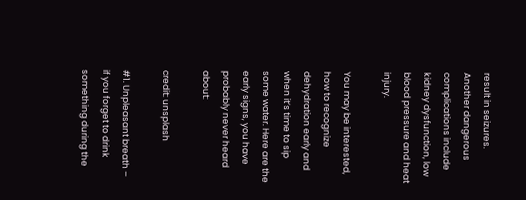result in seizures. Another dangerous complications include kidney dysfunction, low blood pressure and heat injury.

You may be interested, how to recognize dehydration early and when it’s time to sip some water. Here are the early signs, you have probably never heard about:

credit: unsplash

#1. Unpleasant breath – if you forget to drink something during the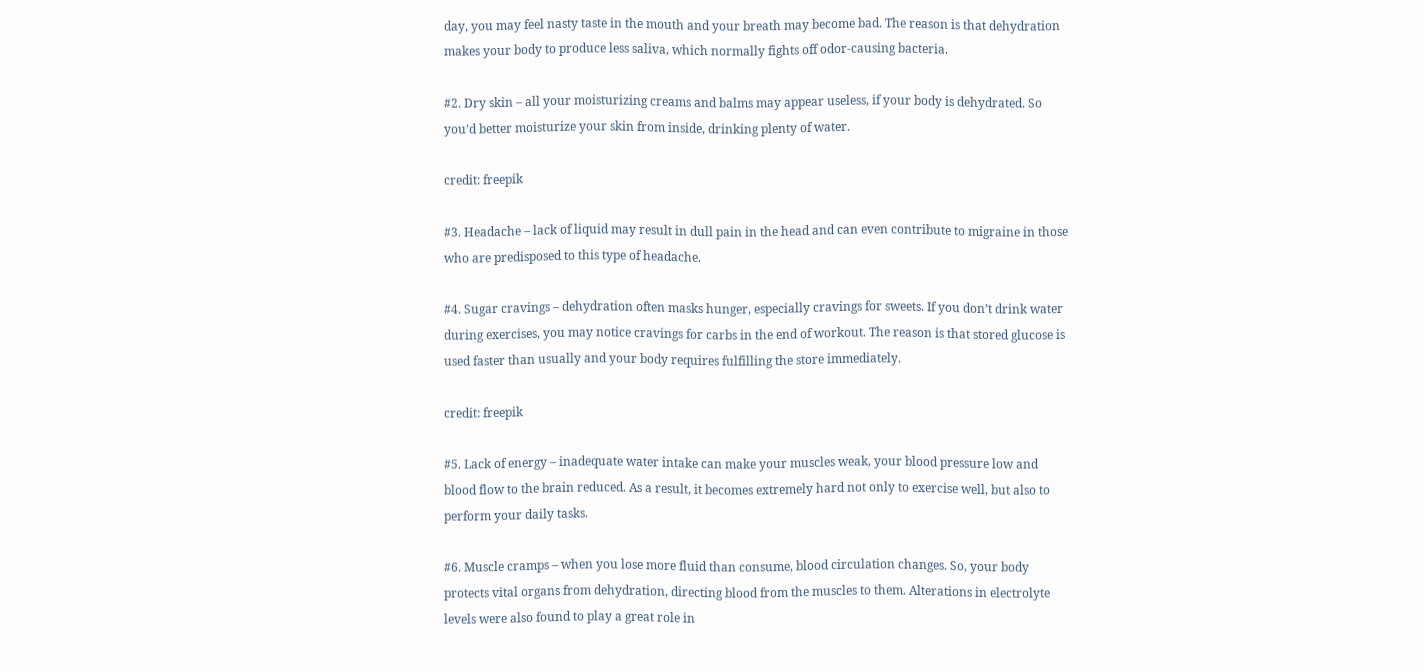day, you may feel nasty taste in the mouth and your breath may become bad. The reason is that dehydration makes your body to produce less saliva, which normally fights off odor-causing bacteria.

#2. Dry skin – all your moisturizing creams and balms may appear useless, if your body is dehydrated. So you’d better moisturize your skin from inside, drinking plenty of water.

credit: freepik

#3. Headache – lack of liquid may result in dull pain in the head and can even contribute to migraine in those who are predisposed to this type of headache.

#4. Sugar cravings – dehydration often masks hunger, especially cravings for sweets. If you don’t drink water during exercises, you may notice cravings for carbs in the end of workout. The reason is that stored glucose is used faster than usually and your body requires fulfilling the store immediately.

credit: freepik

#5. Lack of energy – inadequate water intake can make your muscles weak, your blood pressure low and blood flow to the brain reduced. As a result, it becomes extremely hard not only to exercise well, but also to perform your daily tasks.

#6. Muscle cramps – when you lose more fluid than consume, blood circulation changes. So, your body protects vital organs from dehydration, directing blood from the muscles to them. Alterations in electrolyte levels were also found to play a great role in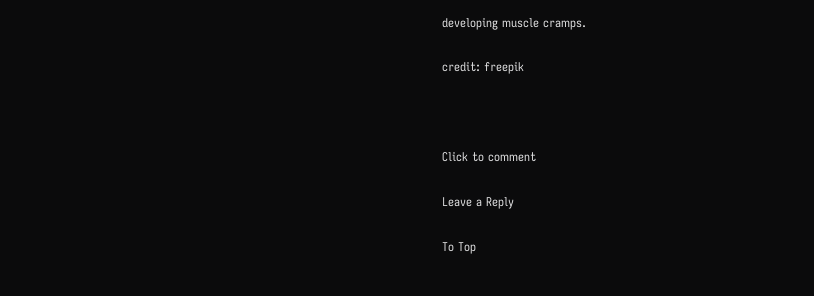developing muscle cramps.

credit: freepik



Click to comment

Leave a Reply

To Top